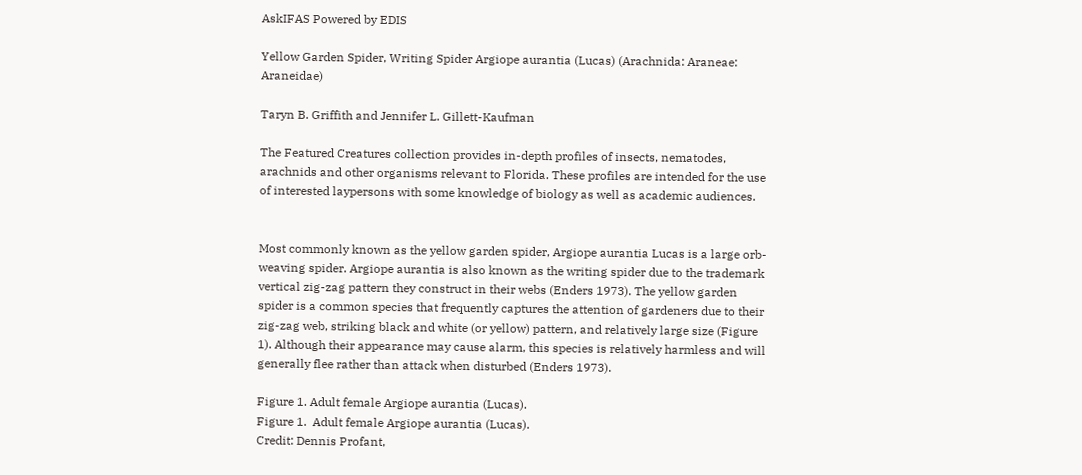AskIFAS Powered by EDIS

Yellow Garden Spider, Writing Spider Argiope aurantia (Lucas) (Arachnida: Araneae: Araneidae)

Taryn B. Griffith and Jennifer L. Gillett-Kaufman

The Featured Creatures collection provides in-depth profiles of insects, nematodes, arachnids and other organisms relevant to Florida. These profiles are intended for the use of interested laypersons with some knowledge of biology as well as academic audiences.


Most commonly known as the yellow garden spider, Argiope aurantia Lucas is a large orb-weaving spider. Argiope aurantia is also known as the writing spider due to the trademark vertical zig-zag pattern they construct in their webs (Enders 1973). The yellow garden spider is a common species that frequently captures the attention of gardeners due to their zig-zag web, striking black and white (or yellow) pattern, and relatively large size (Figure 1). Although their appearance may cause alarm, this species is relatively harmless and will generally flee rather than attack when disturbed (Enders 1973).

Figure 1. Adult female Argiope aurantia (Lucas).
Figure 1.  Adult female Argiope aurantia (Lucas).
Credit: Dennis Profant,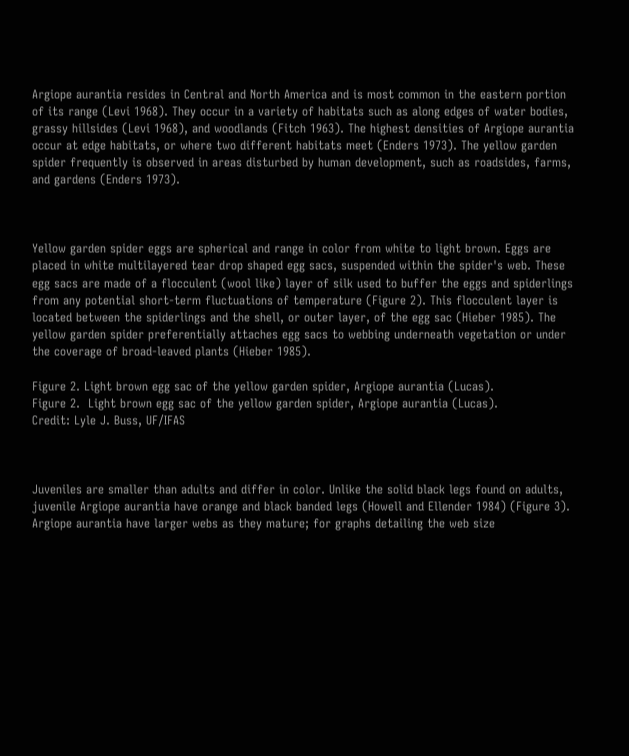Argiope aurantia resides in Central and North America and is most common in the eastern portion of its range (Levi 1968). They occur in a variety of habitats such as along edges of water bodies, grassy hillsides (Levi 1968), and woodlands (Fitch 1963). The highest densities of Argiope aurantia occur at edge habitats, or where two different habitats meet (Enders 1973). The yellow garden spider frequently is observed in areas disturbed by human development, such as roadsides, farms, and gardens (Enders 1973).



Yellow garden spider eggs are spherical and range in color from white to light brown. Eggs are placed in white multilayered tear drop shaped egg sacs, suspended within the spider's web. These egg sacs are made of a flocculent (wool like) layer of silk used to buffer the eggs and spiderlings from any potential short-term fluctuations of temperature (Figure 2). This flocculent layer is located between the spiderlings and the shell, or outer layer, of the egg sac (Hieber 1985). The yellow garden spider preferentially attaches egg sacs to webbing underneath vegetation or under the coverage of broad-leaved plants (Hieber 1985).

Figure 2. Light brown egg sac of the yellow garden spider, Argiope aurantia (Lucas).
Figure 2.  Light brown egg sac of the yellow garden spider, Argiope aurantia (Lucas).
Credit: Lyle J. Buss, UF/IFAS



Juveniles are smaller than adults and differ in color. Unlike the solid black legs found on adults, juvenile Argiope aurantia have orange and black banded legs (Howell and Ellender 1984) (Figure 3). Argiope aurantia have larger webs as they mature; for graphs detailing the web size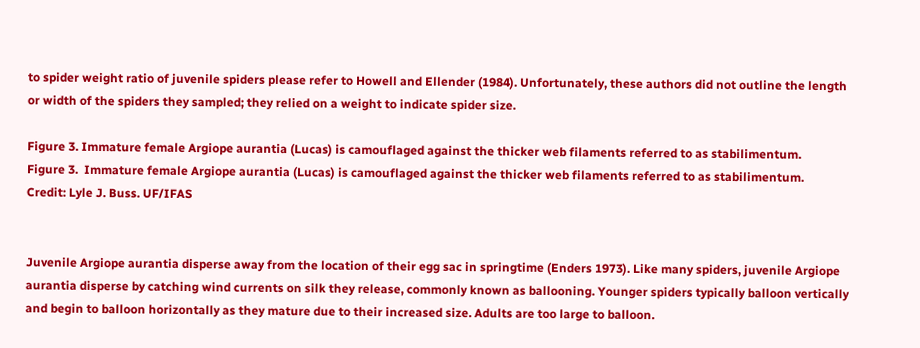to spider weight ratio of juvenile spiders please refer to Howell and Ellender (1984). Unfortunately, these authors did not outline the length or width of the spiders they sampled; they relied on a weight to indicate spider size.

Figure 3. Immature female Argiope aurantia (Lucas) is camouflaged against the thicker web filaments referred to as stabilimentum.
Figure 3.  Immature female Argiope aurantia (Lucas) is camouflaged against the thicker web filaments referred to as stabilimentum.
Credit: Lyle J. Buss. UF/IFAS


Juvenile Argiope aurantia disperse away from the location of their egg sac in springtime (Enders 1973). Like many spiders, juvenile Argiope aurantia disperse by catching wind currents on silk they release, commonly known as ballooning. Younger spiders typically balloon vertically and begin to balloon horizontally as they mature due to their increased size. Adults are too large to balloon.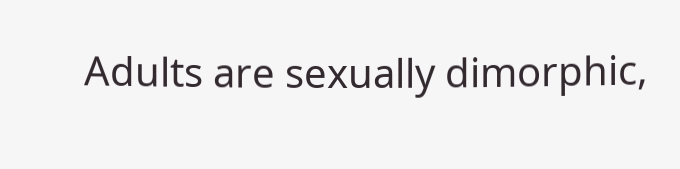Adults are sexually dimorphic,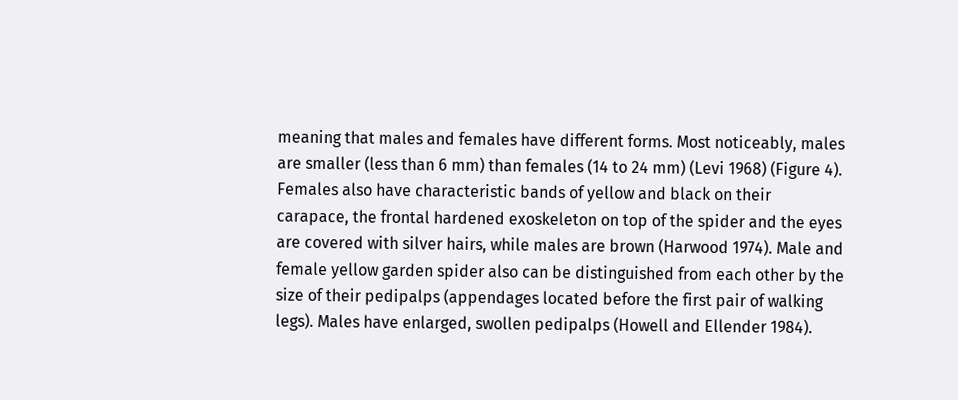meaning that males and females have different forms. Most noticeably, males are smaller (less than 6 mm) than females (14 to 24 mm) (Levi 1968) (Figure 4). Females also have characteristic bands of yellow and black on their carapace, the frontal hardened exoskeleton on top of the spider and the eyes are covered with silver hairs, while males are brown (Harwood 1974). Male and female yellow garden spider also can be distinguished from each other by the size of their pedipalps (appendages located before the first pair of walking legs). Males have enlarged, swollen pedipalps (Howell and Ellender 1984).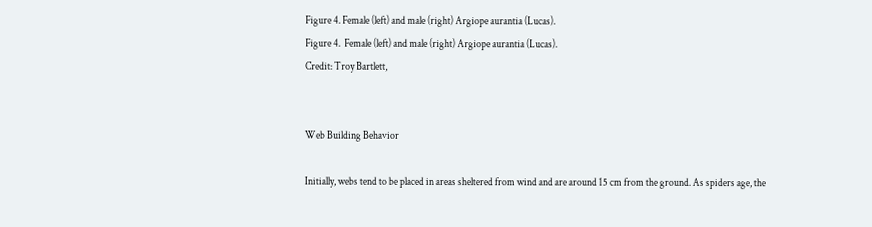Figure 4. Female (left) and male (right) Argiope aurantia (Lucas).
Figure 4.  Female (left) and male (right) Argiope aurantia (Lucas).
Credit: Troy Bartlett,


Web Building Behavior

Initially, webs tend to be placed in areas sheltered from wind and are around 15 cm from the ground. As spiders age, the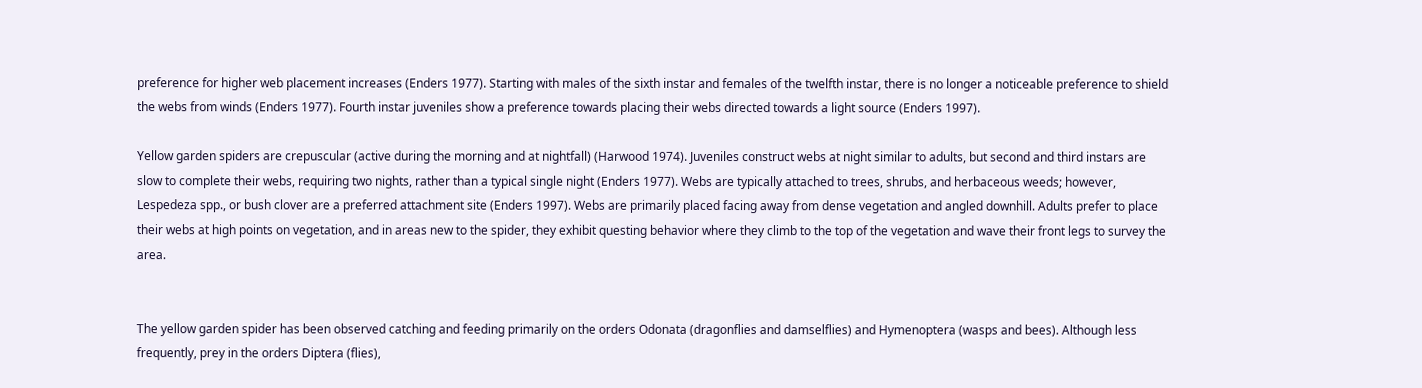preference for higher web placement increases (Enders 1977). Starting with males of the sixth instar and females of the twelfth instar, there is no longer a noticeable preference to shield the webs from winds (Enders 1977). Fourth instar juveniles show a preference towards placing their webs directed towards a light source (Enders 1997).

Yellow garden spiders are crepuscular (active during the morning and at nightfall) (Harwood 1974). Juveniles construct webs at night similar to adults, but second and third instars are slow to complete their webs, requiring two nights, rather than a typical single night (Enders 1977). Webs are typically attached to trees, shrubs, and herbaceous weeds; however, Lespedeza spp., or bush clover are a preferred attachment site (Enders 1997). Webs are primarily placed facing away from dense vegetation and angled downhill. Adults prefer to place their webs at high points on vegetation, and in areas new to the spider, they exhibit questing behavior where they climb to the top of the vegetation and wave their front legs to survey the area.


The yellow garden spider has been observed catching and feeding primarily on the orders Odonata (dragonflies and damselflies) and Hymenoptera (wasps and bees). Although less frequently, prey in the orders Diptera (flies),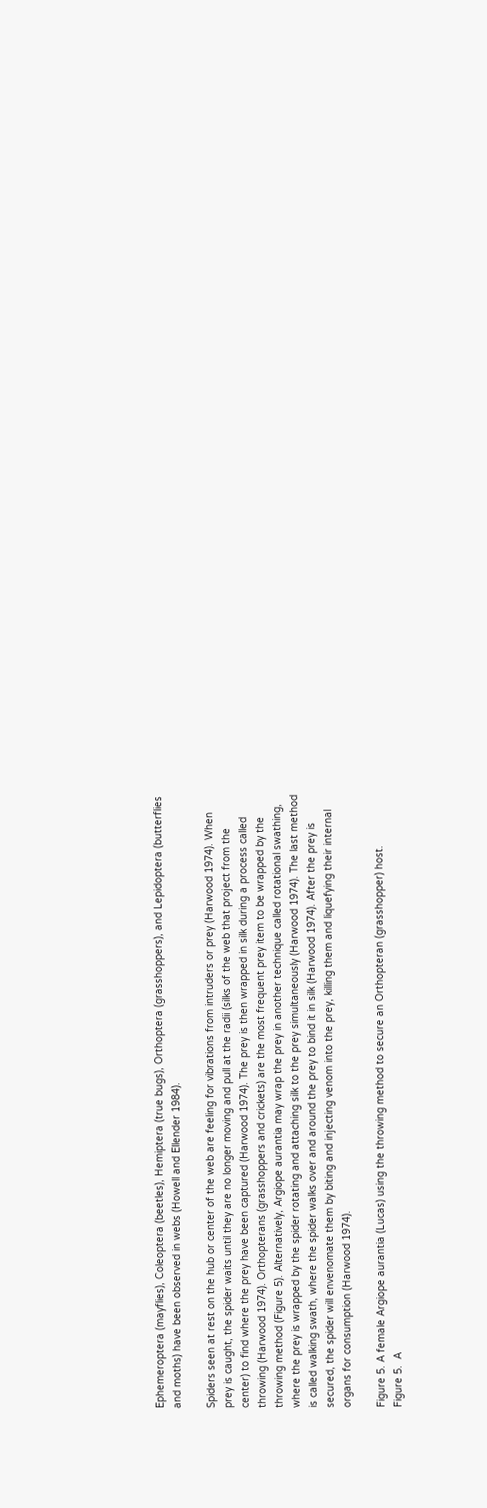Ephemeroptera (mayflies), Coleoptera (beetles), Hemiptera (true bugs), Orthoptera (grasshoppers), and Lepidoptera (butterflies and moths) have been observed in webs (Howell and Ellender 1984).

Spiders seen at rest on the hub or center of the web are feeling for vibrations from intruders or prey (Harwood 1974). When prey is caught, the spider waits until they are no longer moving and pull at the radii (silks of the web that project from the center) to find where the prey have been captured (Harwood 1974). The prey is then wrapped in silk during a process called throwing (Harwood 1974). Orthopterans (grasshoppers and crickets) are the most frequent prey item to be wrapped by the throwing method (Figure 5). Alternatively, Argiope aurantia may wrap the prey in another technique called rotational swathing, where the prey is wrapped by the spider rotating and attaching silk to the prey simultaneously (Harwood 1974). The last method is called walking swath, where the spider walks over and around the prey to bind it in silk (Harwood 1974). After the prey is secured, the spider will envenomate them by biting and injecting venom into the prey, killing them and liquefying their internal organs for consumption (Harwood 1974).

Figure 5. A female Argiope aurantia (Lucas) using the throwing method to secure an Orthopteran (grasshopper) host.
Figure 5.  A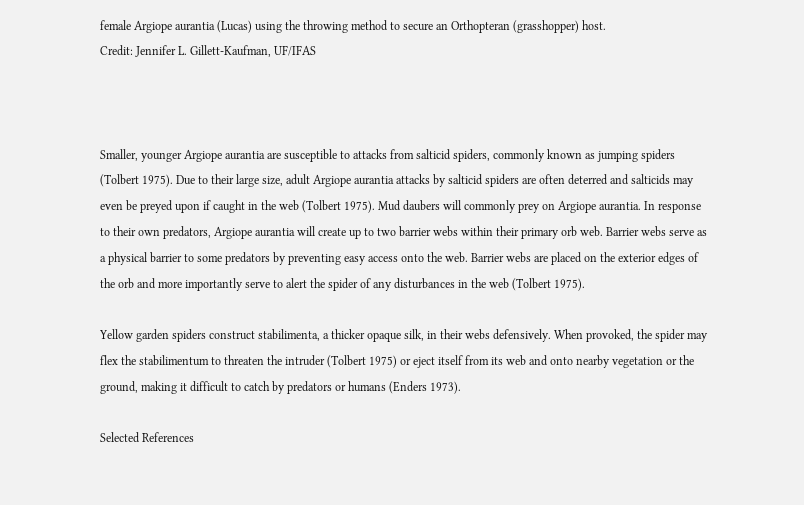female Argiope aurantia (Lucas) using the throwing method to secure an Orthopteran (grasshopper) host.
Credit: Jennifer L. Gillett-Kaufman, UF/IFAS



Smaller, younger Argiope aurantia are susceptible to attacks from salticid spiders, commonly known as jumping spiders (Tolbert 1975). Due to their large size, adult Argiope aurantia attacks by salticid spiders are often deterred and salticids may even be preyed upon if caught in the web (Tolbert 1975). Mud daubers will commonly prey on Argiope aurantia. In response to their own predators, Argiope aurantia will create up to two barrier webs within their primary orb web. Barrier webs serve as a physical barrier to some predators by preventing easy access onto the web. Barrier webs are placed on the exterior edges of the orb and more importantly serve to alert the spider of any disturbances in the web (Tolbert 1975).

Yellow garden spiders construct stabilimenta, a thicker opaque silk, in their webs defensively. When provoked, the spider may flex the stabilimentum to threaten the intruder (Tolbert 1975) or eject itself from its web and onto nearby vegetation or the ground, making it difficult to catch by predators or humans (Enders 1973).

Selected References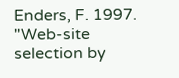Enders, F. 1997. "Web-site selection by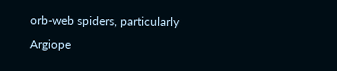orb-web spiders, particularly Argiope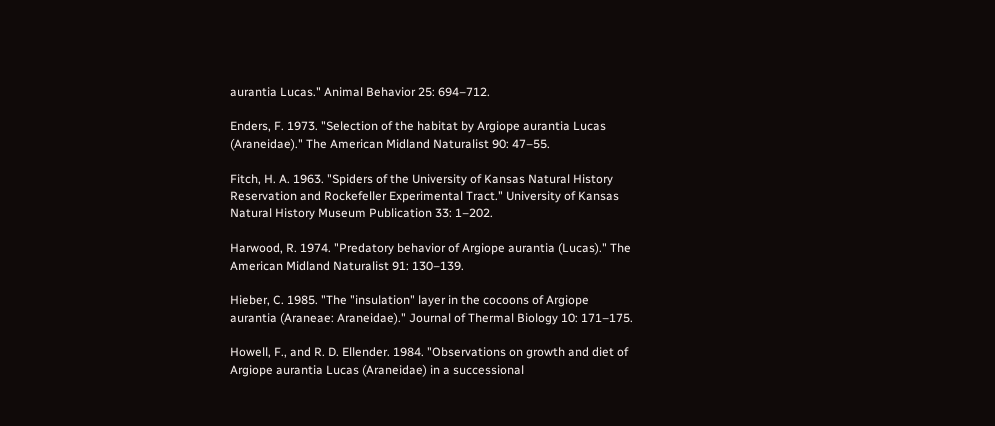aurantia Lucas." Animal Behavior 25: 694–712.

Enders, F. 1973. "Selection of the habitat by Argiope aurantia Lucas (Araneidae)." The American Midland Naturalist 90: 47–55.

Fitch, H. A. 1963. "Spiders of the University of Kansas Natural History Reservation and Rockefeller Experimental Tract." University of Kansas Natural History Museum Publication 33: 1–202.

Harwood, R. 1974. "Predatory behavior of Argiope aurantia (Lucas)." The American Midland Naturalist 91: 130–139.

Hieber, C. 1985. "The "insulation" layer in the cocoons of Argiope aurantia (Araneae: Araneidae)." Journal of Thermal Biology 10: 171–175.

Howell, F., and R. D. Ellender. 1984. "Observations on growth and diet of Argiope aurantia Lucas (Araneidae) in a successional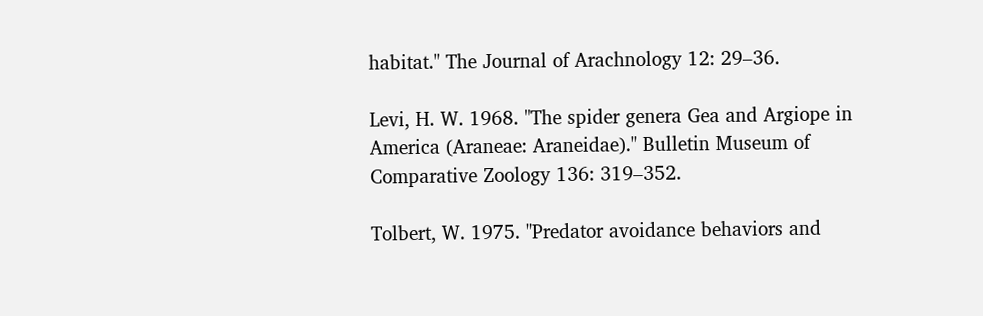habitat." The Journal of Arachnology 12: 29–36.

Levi, H. W. 1968. "The spider genera Gea and Argiope in America (Araneae: Araneidae)." Bulletin Museum of Comparative Zoology 136: 319–352.

Tolbert, W. 1975. "Predator avoidance behaviors and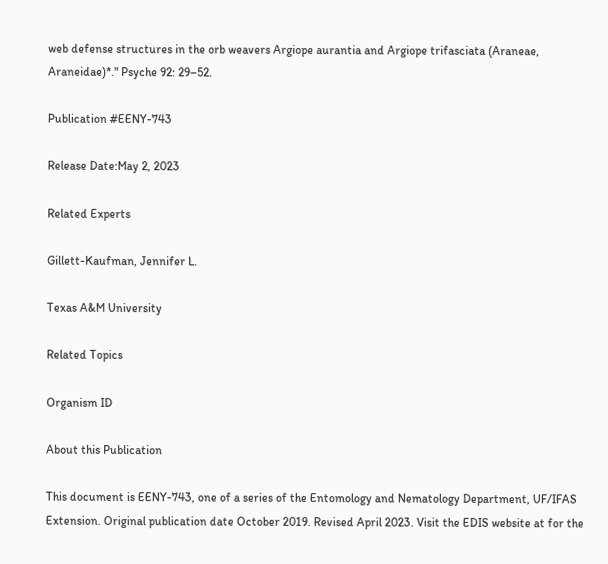web defense structures in the orb weavers Argiope aurantia and Argiope trifasciata (Araneae, Araneidae)*." Psyche 92: 29–52.

Publication #EENY-743

Release Date:May 2, 2023

Related Experts

Gillett-Kaufman, Jennifer L.

Texas A&M University

Related Topics

Organism ID

About this Publication

This document is EENY-743, one of a series of the Entomology and Nematology Department, UF/IFAS Extension. Original publication date October 2019. Revised April 2023. Visit the EDIS website at for the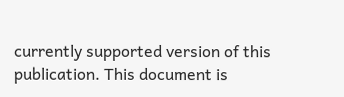currently supported version of this publication. This document is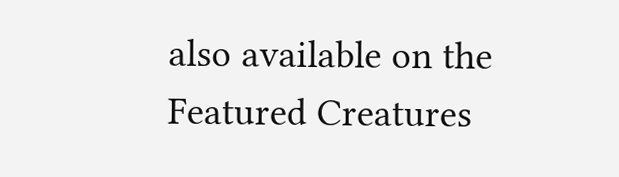also available on the Featured Creatures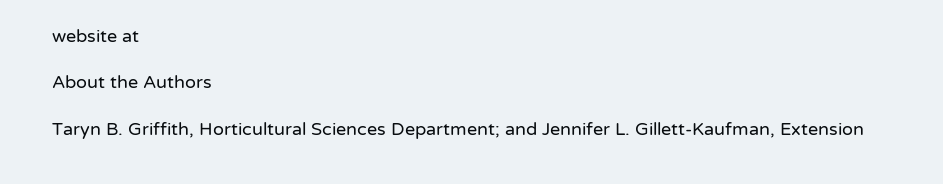website at

About the Authors

Taryn B. Griffith, Horticultural Sciences Department; and Jennifer L. Gillett-Kaufman, Extension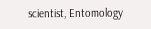scientist, Entomology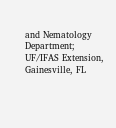and Nematology Department; UF/IFAS Extension, Gainesville, FL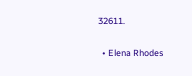32611.


  • Elena Rhodes